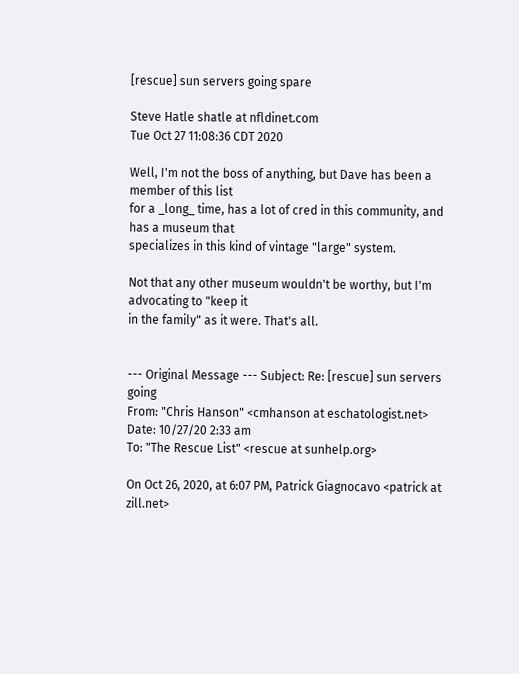[rescue] sun servers going spare

Steve Hatle shatle at nfldinet.com
Tue Oct 27 11:08:36 CDT 2020

Well, I'm not the boss of anything, but Dave has been a member of this list
for a _long_ time, has a lot of cred in this community, and has a museum that
specializes in this kind of vintage "large" system.

Not that any other museum wouldn't be worthy, but I'm advocating to "keep it
in the family" as it were. That's all.


--- Original Message --- Subject: Re: [rescue] sun servers going
From: "Chris Hanson" <cmhanson at eschatologist.net>
Date: 10/27/20 2:33 am
To: "The Rescue List" <rescue at sunhelp.org>

On Oct 26, 2020, at 6:07 PM, Patrick Giagnocavo <patrick at zill.net>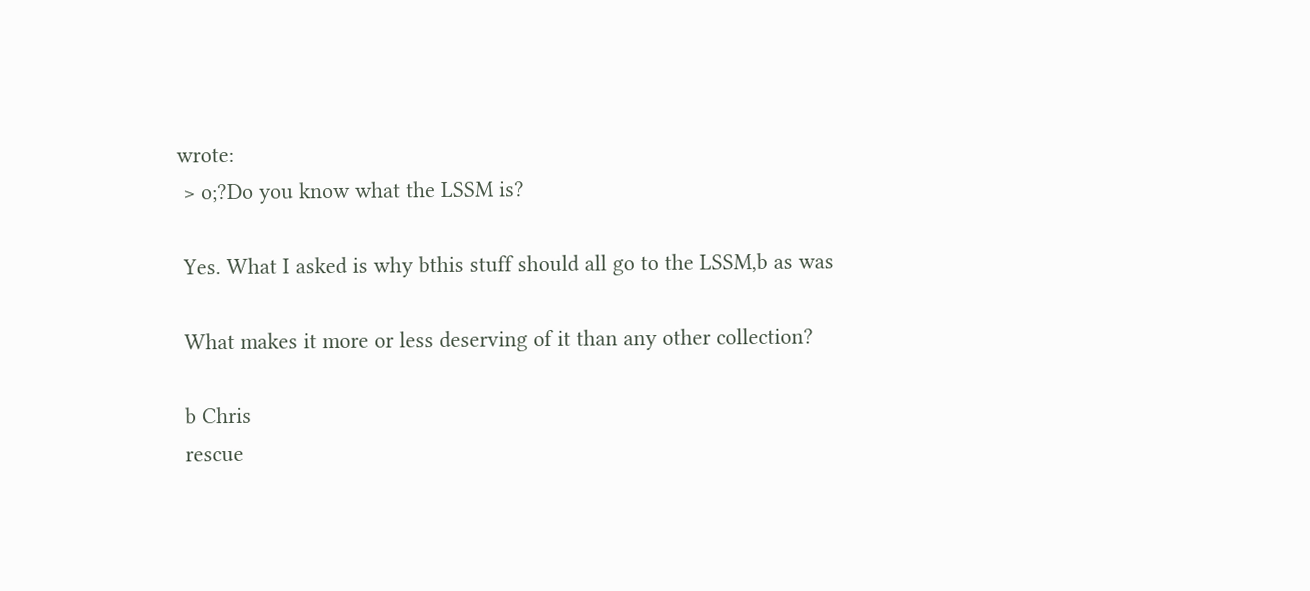wrote:
 > o;?Do you know what the LSSM is?

 Yes. What I asked is why bthis stuff should all go to the LSSM,b as was

 What makes it more or less deserving of it than any other collection?

 b Chris
 rescue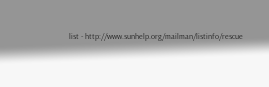list - http://www.sunhelp.org/mailman/listinfo/rescue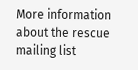More information about the rescue mailing list